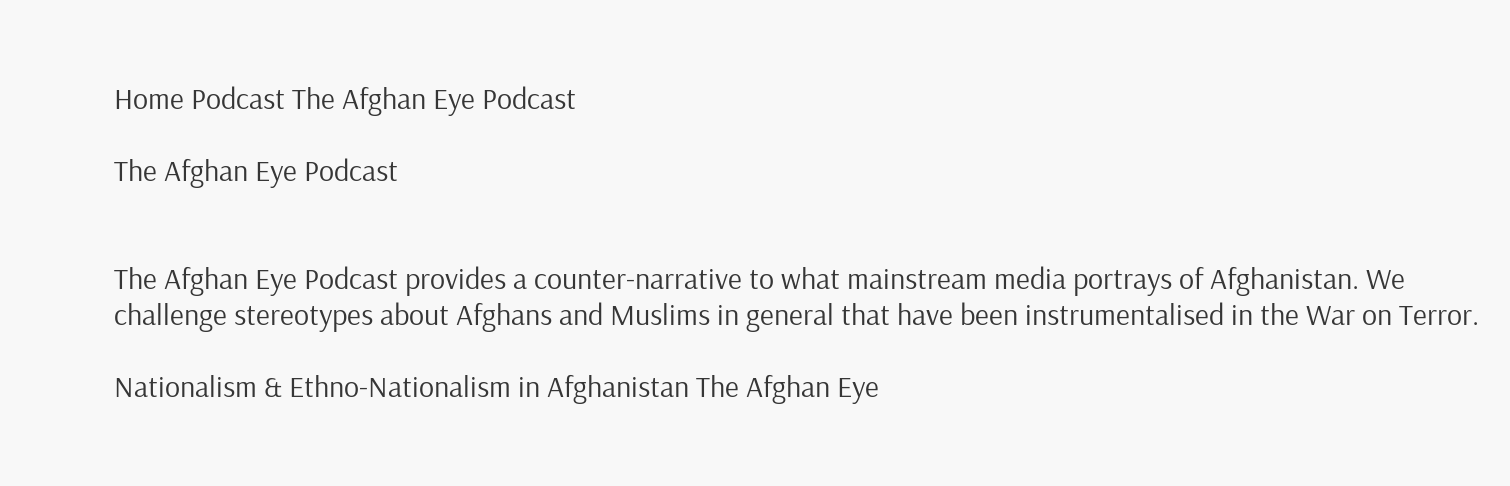Home Podcast The Afghan Eye Podcast

The Afghan Eye Podcast


The Afghan Eye Podcast provides a counter-narrative to what mainstream media portrays of Afghanistan. We challenge stereotypes about Afghans and Muslims in general that have been instrumentalised in the War on Terror.

Nationalism & Ethno-Nationalism in Afghanistan The Afghan Eye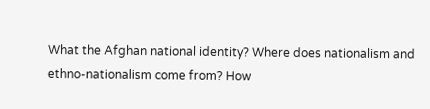What the Afghan national identity? Where does nationalism and ethno-nationalism come from? How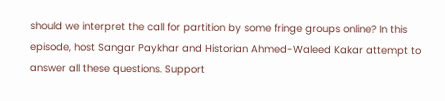should we interpret the call for partition by some fringe groups online? In this episode, host Sangar Paykhar and Historian Ahmed-Waleed Kakar attempt to answer all these questions. Support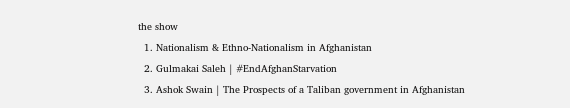the show
  1. Nationalism & Ethno-Nationalism in Afghanistan
  2. Gulmakai Saleh | #EndAfghanStarvation
  3. Ashok Swain | The Prospects of a Taliban government in Afghanistan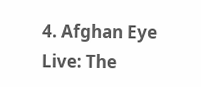4. Afghan Eye Live: The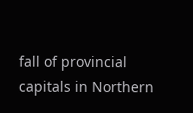fall of provincial capitals in Northern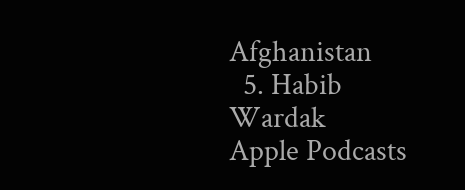Afghanistan
  5. Habib Wardak
Apple Podcasts